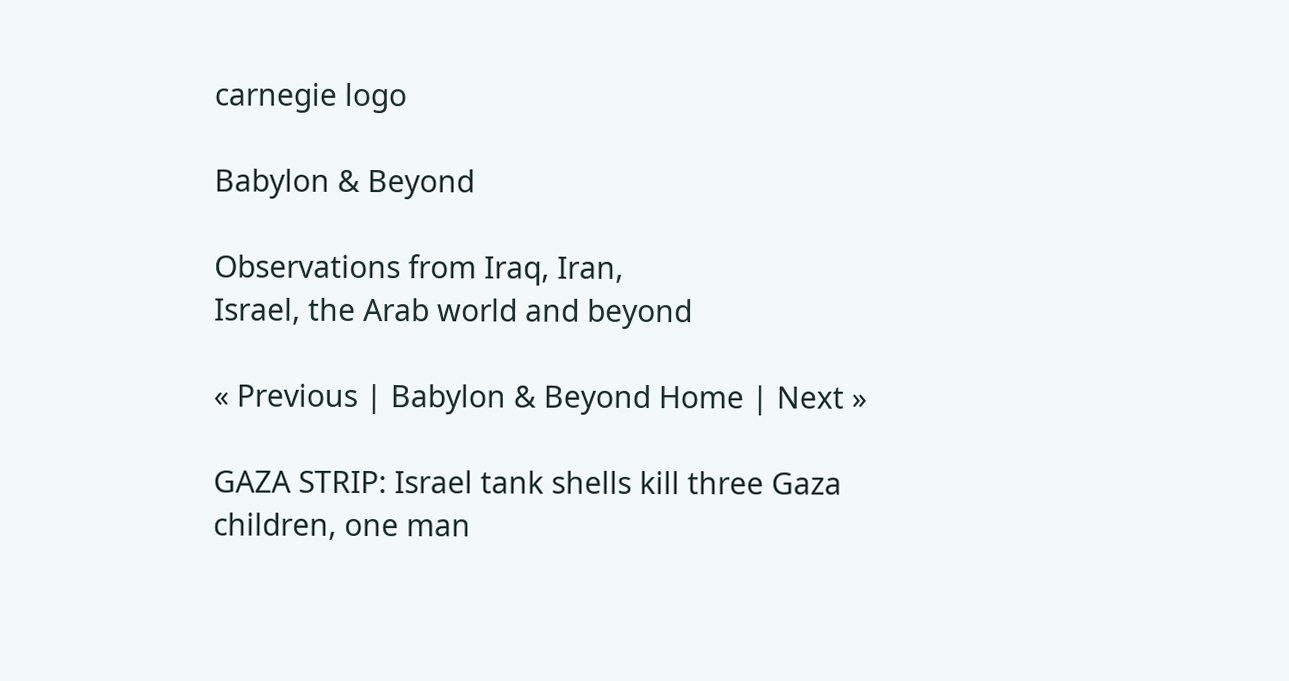carnegie logo

Babylon & Beyond

Observations from Iraq, Iran,
Israel, the Arab world and beyond

« Previous | Babylon & Beyond Home | Next »

GAZA STRIP: Israel tank shells kill three Gaza children, one man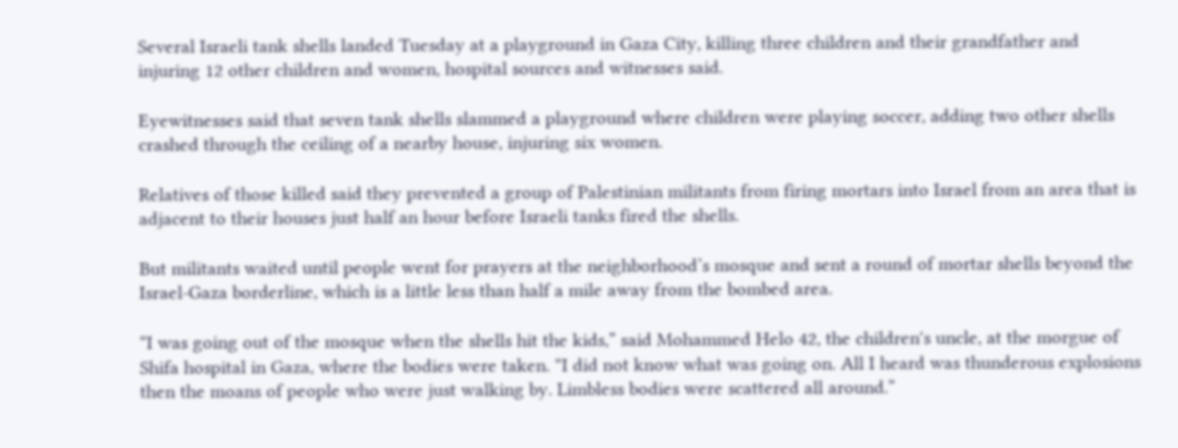Several Israeli tank shells landed Tuesday at a playground in Gaza City, killing three children and their grandfather and injuring 12 other children and women, hospital sources and witnesses said.

Eyewitnesses said that seven tank shells slammed a playground where children were playing soccer, adding two other shells crashed through the ceiling of a nearby house, injuring six women.

Relatives of those killed said they prevented a group of Palestinian militants from firing mortars into Israel from an area that is adjacent to their houses just half an hour before Israeli tanks fired the shells.

But militants waited until people went for prayers at the neighborhood’s mosque and sent a round of mortar shells beyond the Israel-Gaza borderline, which is a little less than half a mile away from the bombed area.

“I was going out of the mosque when the shells hit the kids,” said Mohammed Helo 42, the children's uncle, at the morgue of Shifa hospital in Gaza, where the bodies were taken. “I did not know what was going on. All I heard was thunderous explosions then the moans of people who were just walking by. Limbless bodies were scattered all around.”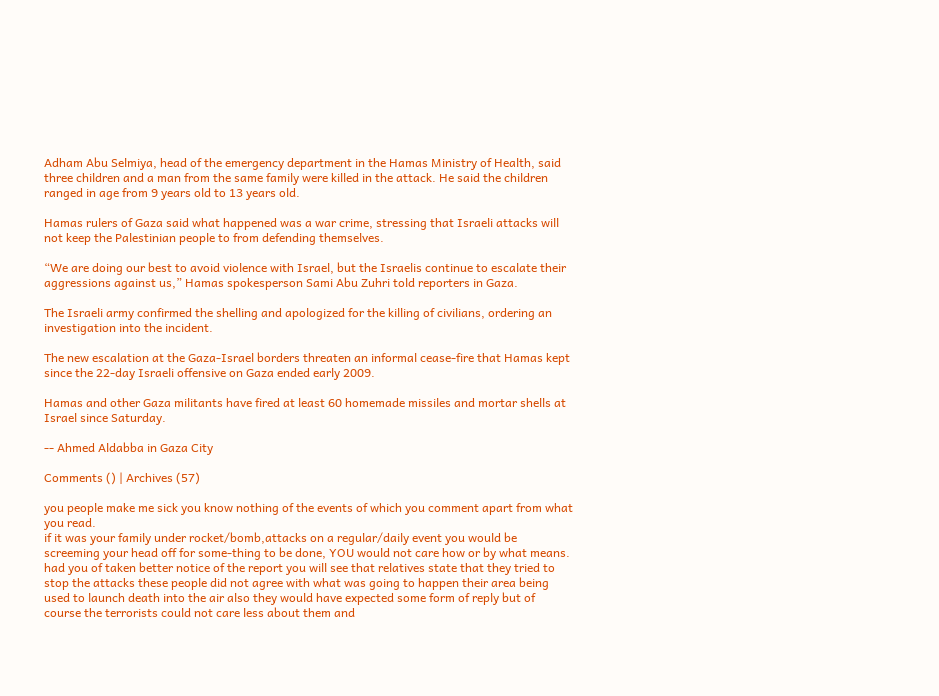Adham Abu Selmiya, head of the emergency department in the Hamas Ministry of Health, said three children and a man from the same family were killed in the attack. He said the children ranged in age from 9 years old to 13 years old.

Hamas rulers of Gaza said what happened was a war crime, stressing that Israeli attacks will not keep the Palestinian people to from defending themselves.

“We are doing our best to avoid violence with Israel, but the Israelis continue to escalate their aggressions against us,” Hamas spokesperson Sami Abu Zuhri told reporters in Gaza.

The Israeli army confirmed the shelling and apologized for the killing of civilians, ordering an investigation into the incident.

The new escalation at the Gaza-Israel borders threaten an informal cease-fire that Hamas kept since the 22-day Israeli offensive on Gaza ended early 2009.

Hamas and other Gaza militants have fired at least 60 homemade missiles and mortar shells at Israel since Saturday.

-- Ahmed Aldabba in Gaza City

Comments () | Archives (57)

you people make me sick you know nothing of the events of which you comment apart from what you read.
if it was your family under rocket/bomb,attacks on a regular/daily event you would be screeming your head off for some-thing to be done, YOU would not care how or by what means.
had you of taken better notice of the report you will see that relatives state that they tried to stop the attacks these people did not agree with what was going to happen their area being used to launch death into the air also they would have expected some form of reply but of course the terrorists could not care less about them and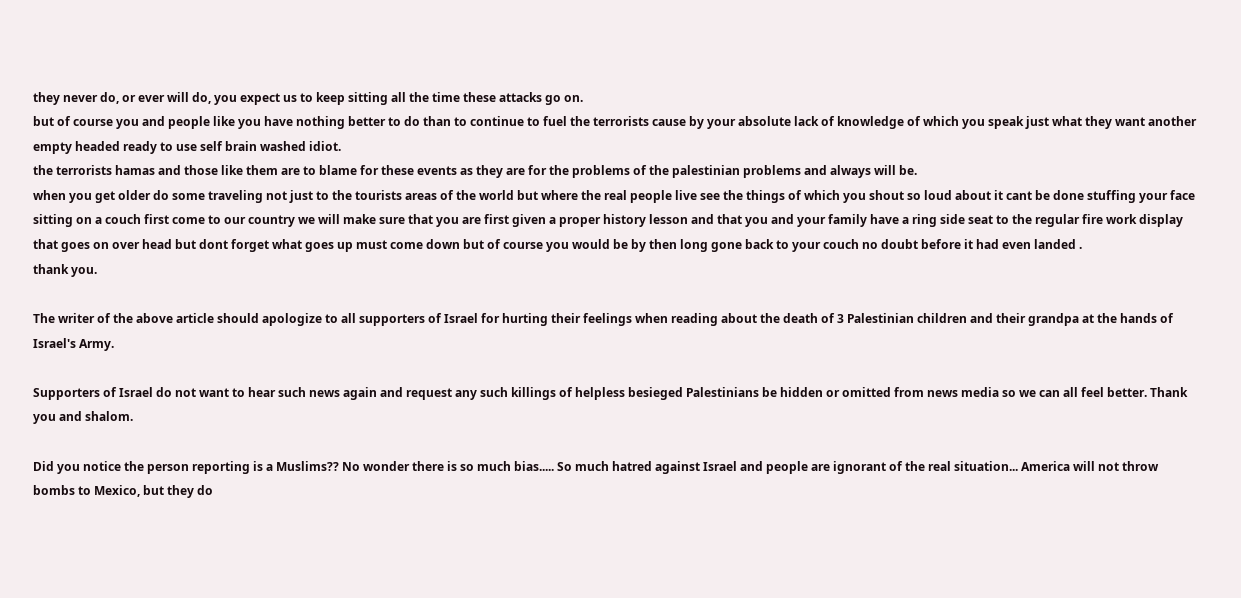they never do, or ever will do, you expect us to keep sitting all the time these attacks go on.
but of course you and people like you have nothing better to do than to continue to fuel the terrorists cause by your absolute lack of knowledge of which you speak just what they want another empty headed ready to use self brain washed idiot.
the terrorists hamas and those like them are to blame for these events as they are for the problems of the palestinian problems and always will be.
when you get older do some traveling not just to the tourists areas of the world but where the real people live see the things of which you shout so loud about it cant be done stuffing your face sitting on a couch first come to our country we will make sure that you are first given a proper history lesson and that you and your family have a ring side seat to the regular fire work display that goes on over head but dont forget what goes up must come down but of course you would be by then long gone back to your couch no doubt before it had even landed .
thank you.

The writer of the above article should apologize to all supporters of Israel for hurting their feelings when reading about the death of 3 Palestinian children and their grandpa at the hands of Israel's Army.

Supporters of Israel do not want to hear such news again and request any such killings of helpless besieged Palestinians be hidden or omitted from news media so we can all feel better. Thank you and shalom.

Did you notice the person reporting is a Muslims?? No wonder there is so much bias..... So much hatred against Israel and people are ignorant of the real situation... America will not throw bombs to Mexico, but they do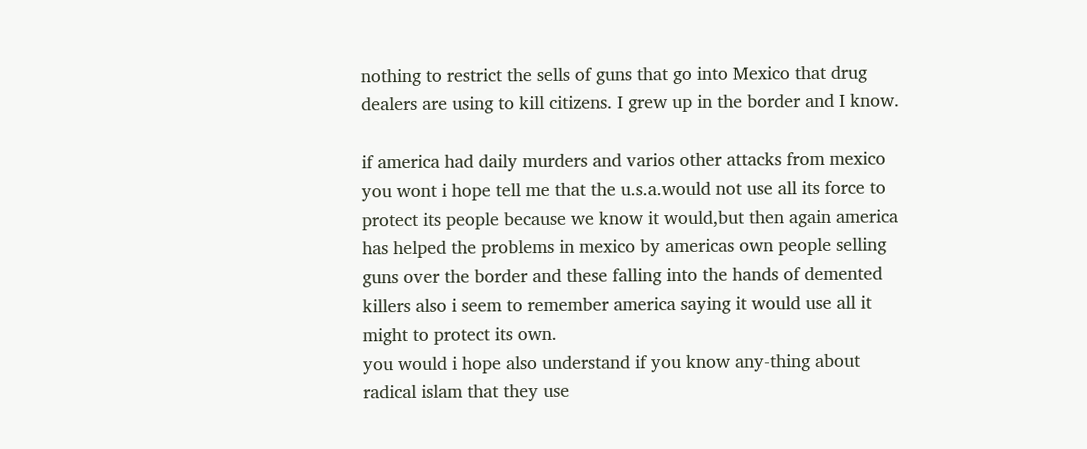nothing to restrict the sells of guns that go into Mexico that drug dealers are using to kill citizens. I grew up in the border and I know.

if america had daily murders and varios other attacks from mexico you wont i hope tell me that the u.s.a.would not use all its force to protect its people because we know it would,but then again america has helped the problems in mexico by americas own people selling guns over the border and these falling into the hands of demented killers also i seem to remember america saying it would use all it might to protect its own.
you would i hope also understand if you know any-thing about radical islam that they use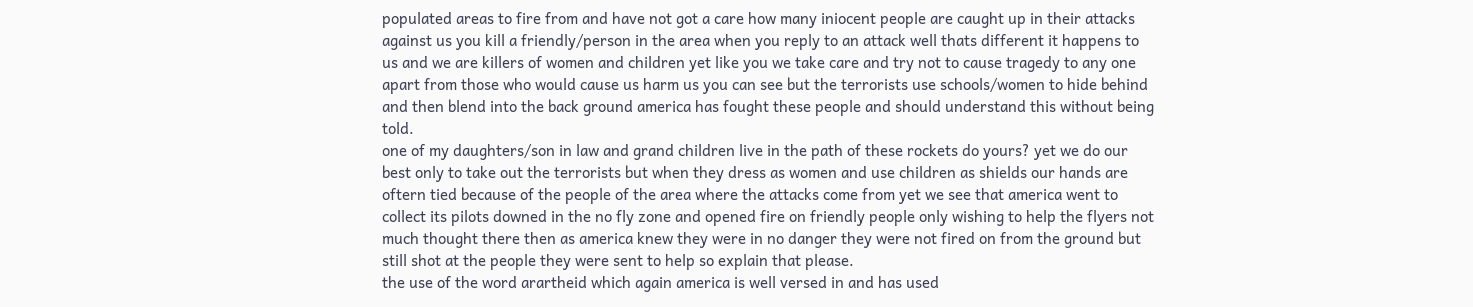populated areas to fire from and have not got a care how many iniocent people are caught up in their attacks against us you kill a friendly/person in the area when you reply to an attack well thats different it happens to us and we are killers of women and children yet like you we take care and try not to cause tragedy to any one apart from those who would cause us harm us you can see but the terrorists use schools/women to hide behind and then blend into the back ground america has fought these people and should understand this without being told.
one of my daughters/son in law and grand children live in the path of these rockets do yours? yet we do our best only to take out the terrorists but when they dress as women and use children as shields our hands are oftern tied because of the people of the area where the attacks come from yet we see that america went to collect its pilots downed in the no fly zone and opened fire on friendly people only wishing to help the flyers not much thought there then as america knew they were in no danger they were not fired on from the ground but still shot at the people they were sent to help so explain that please.
the use of the word arartheid which again america is well versed in and has used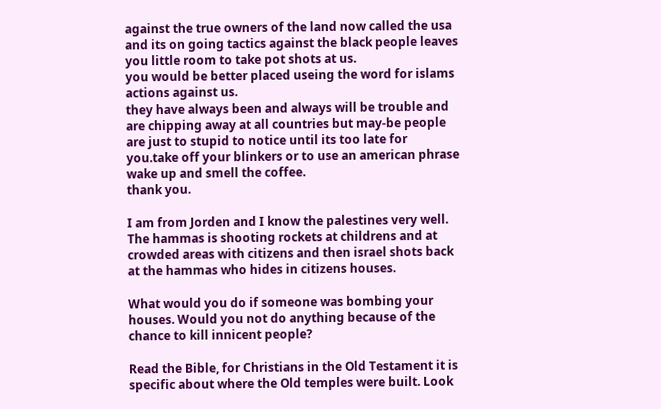against the true owners of the land now called the usa and its on going tactics against the black people leaves you little room to take pot shots at us.
you would be better placed useing the word for islams actions against us.
they have always been and always will be trouble and are chipping away at all countries but may-be people are just to stupid to notice until its too late for you.take off your blinkers or to use an american phrase wake up and smell the coffee.
thank you.

I am from Jorden and I know the palestines very well. The hammas is shooting rockets at childrens and at crowded areas with citizens and then israel shots back at the hammas who hides in citizens houses.

What would you do if someone was bombing your houses. Would you not do anything because of the chance to kill innicent people?

Read the Bible, for Christians in the Old Testament it is specific about where the Old temples were built. Look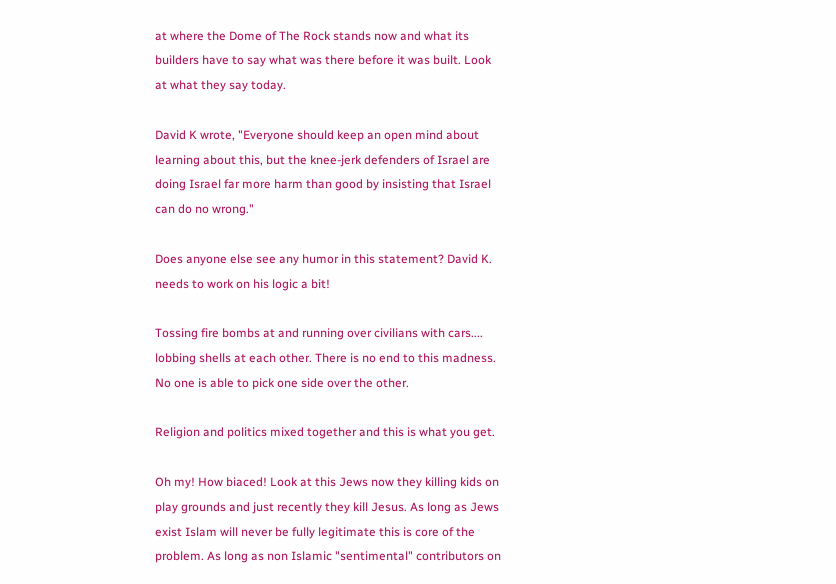at where the Dome of The Rock stands now and what its builders have to say what was there before it was built. Look at what they say today.

David K wrote, "Everyone should keep an open mind about learning about this, but the knee-jerk defenders of Israel are doing Israel far more harm than good by insisting that Israel can do no wrong."

Does anyone else see any humor in this statement? David K. needs to work on his logic a bit!

Tossing fire bombs at and running over civilians with cars.... lobbing shells at each other. There is no end to this madness. No one is able to pick one side over the other.

Religion and politics mixed together and this is what you get.

Oh my! How biaced! Look at this Jews now they killing kids on play grounds and just recently they kill Jesus. As long as Jews exist Islam will never be fully legitimate this is core of the problem. As long as non Islamic "sentimental" contributors on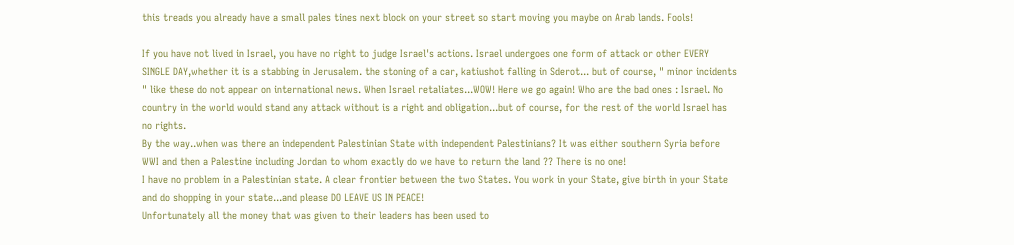this treads you already have a small pales tines next block on your street so start moving you maybe on Arab lands. Fools!

If you have not lived in Israel, you have no right to judge Israel's actions. Israel undergoes one form of attack or other EVERY SINGLE DAY,whether it is a stabbing in Jerusalem. the stoning of a car, katiushot falling in Sderot... but of course, " minor incidents " like these do not appear on international news. When Israel retaliates...WOW! Here we go again! Who are the bad ones : Israel. No country in the world would stand any attack without is a right and obligation...but of course, for the rest of the world Israel has no rights.
By the way..when was there an independent Palestinian State with independent Palestinians? It was either southern Syria before WWI and then a Palestine including Jordan to whom exactly do we have to return the land ?? There is no one!
I have no problem in a Palestinian state. A clear frontier between the two States. You work in your State, give birth in your State and do shopping in your state...and please DO LEAVE US IN PEACE!
Unfortunately all the money that was given to their leaders has been used to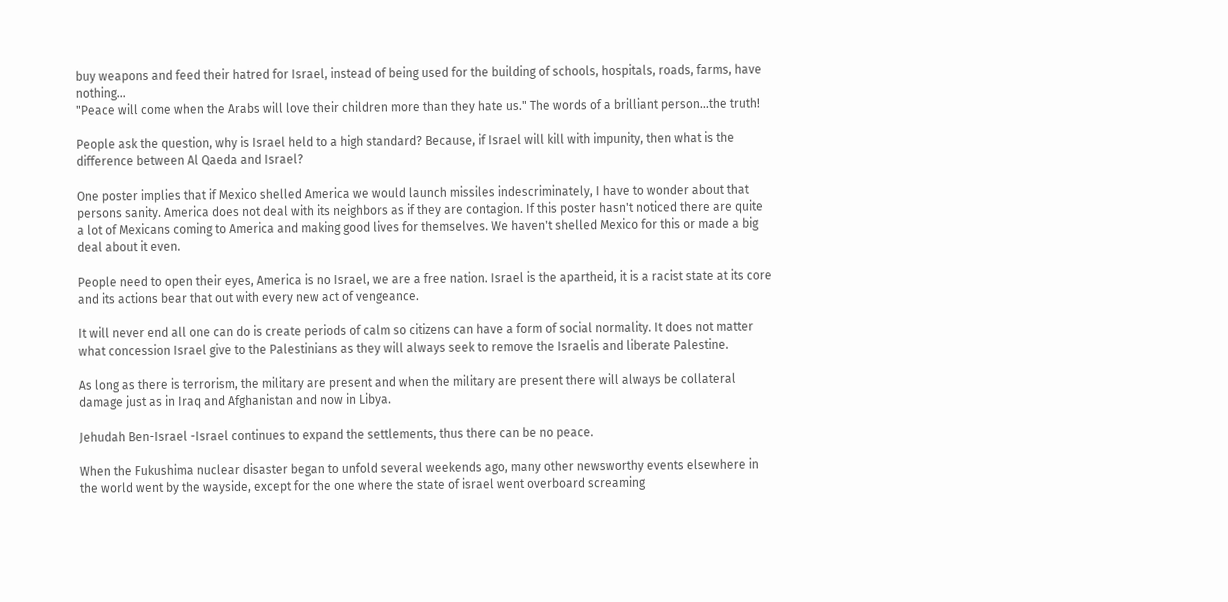buy weapons and feed their hatred for Israel, instead of being used for the building of schools, hospitals, roads, farms, have nothing...
"Peace will come when the Arabs will love their children more than they hate us." The words of a brilliant person...the truth!

People ask the question, why is Israel held to a high standard? Because, if Israel will kill with impunity, then what is the difference between Al Qaeda and Israel?

One poster implies that if Mexico shelled America we would launch missiles indescriminately, I have to wonder about that persons sanity. America does not deal with its neighbors as if they are contagion. If this poster hasn't noticed there are quite a lot of Mexicans coming to America and making good lives for themselves. We haven't shelled Mexico for this or made a big deal about it even.

People need to open their eyes, America is no Israel, we are a free nation. Israel is the apartheid, it is a racist state at its core and its actions bear that out with every new act of vengeance.

It will never end all one can do is create periods of calm so citizens can have a form of social normality. It does not matter what concession Israel give to the Palestinians as they will always seek to remove the Israelis and liberate Palestine.

As long as there is terrorism, the military are present and when the military are present there will always be collateral damage just as in Iraq and Afghanistan and now in Libya.

Jehudah Ben-Israel -Israel continues to expand the settlements, thus there can be no peace.

When the Fukushima nuclear disaster began to unfold several weekends ago, many other newsworthy events elsewhere in the world went by the wayside, except for the one where the state of israel went overboard screaming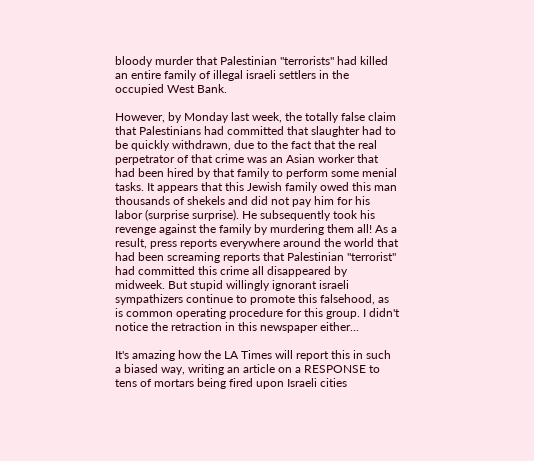bloody murder that Palestinian "terrorists" had killed an entire family of illegal israeli settlers in the occupied West Bank.

However, by Monday last week, the totally false claim that Palestinians had committed that slaughter had to be quickly withdrawn, due to the fact that the real perpetrator of that crime was an Asian worker that had been hired by that family to perform some menial tasks. It appears that this Jewish family owed this man thousands of shekels and did not pay him for his labor (surprise surprise). He subsequently took his revenge against the family by murdering them all! As a result, press reports everywhere around the world that had been screaming reports that Palestinian "terrorist" had committed this crime all disappeared by midweek. But stupid willingly ignorant israeli sympathizers continue to promote this falsehood, as is common operating procedure for this group. I didn't notice the retraction in this newspaper either...

It's amazing how the LA Times will report this in such a biased way, writing an article on a RESPONSE to tens of mortars being fired upon Israeli cities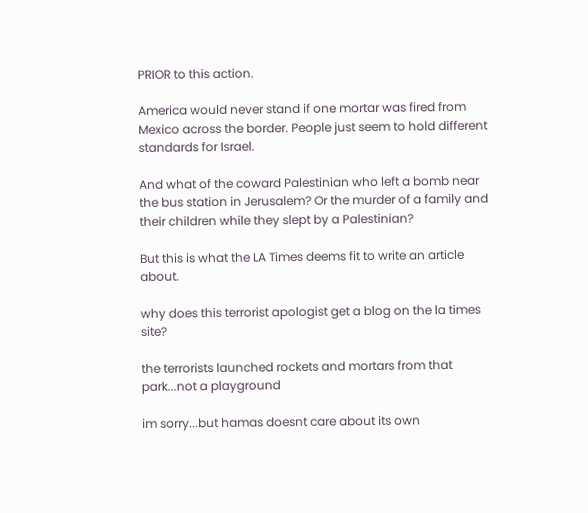PRIOR to this action.

America would never stand if one mortar was fired from Mexico across the border. People just seem to hold different standards for Israel.

And what of the coward Palestinian who left a bomb near the bus station in Jerusalem? Or the murder of a family and their children while they slept by a Palestinian?

But this is what the LA Times deems fit to write an article about.

why does this terrorist apologist get a blog on the la times site?

the terrorists launched rockets and mortars from that park...not a playground

im sorry...but hamas doesnt care about its own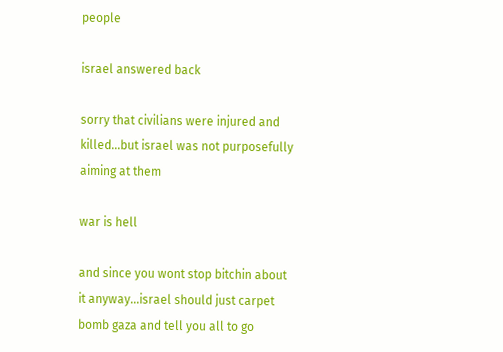people

israel answered back

sorry that civilians were injured and killed...but israel was not purposefully aiming at them

war is hell

and since you wont stop bitchin about it anyway...israel should just carpet bomb gaza and tell you all to go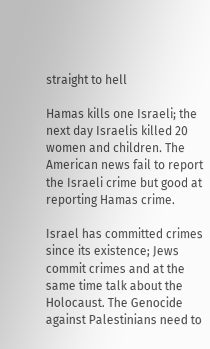straight to hell

Hamas kills one Israeli; the next day Israelis killed 20 women and children. The American news fail to report the Israeli crime but good at reporting Hamas crime.

Israel has committed crimes since its existence; Jews commit crimes and at the same time talk about the Holocaust. The Genocide against Palestinians need to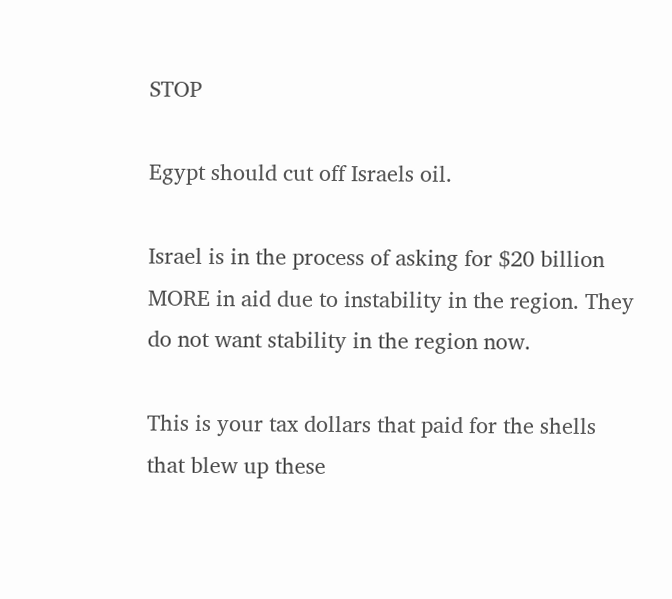STOP

Egypt should cut off Israels oil.

Israel is in the process of asking for $20 billion MORE in aid due to instability in the region. They do not want stability in the region now.

This is your tax dollars that paid for the shells that blew up these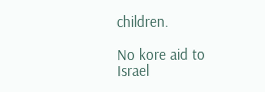children.

No kore aid to Israel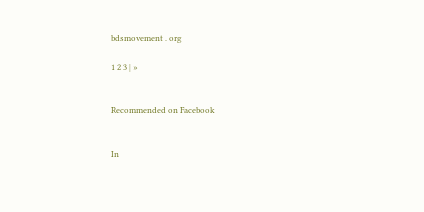bdsmovement . org

1 2 3 | »


Recommended on Facebook


In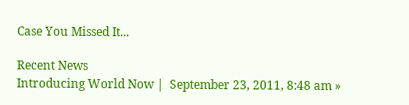Case You Missed It...

Recent News
Introducing World Now |  September 23, 2011, 8:48 am »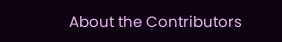About the Contributors